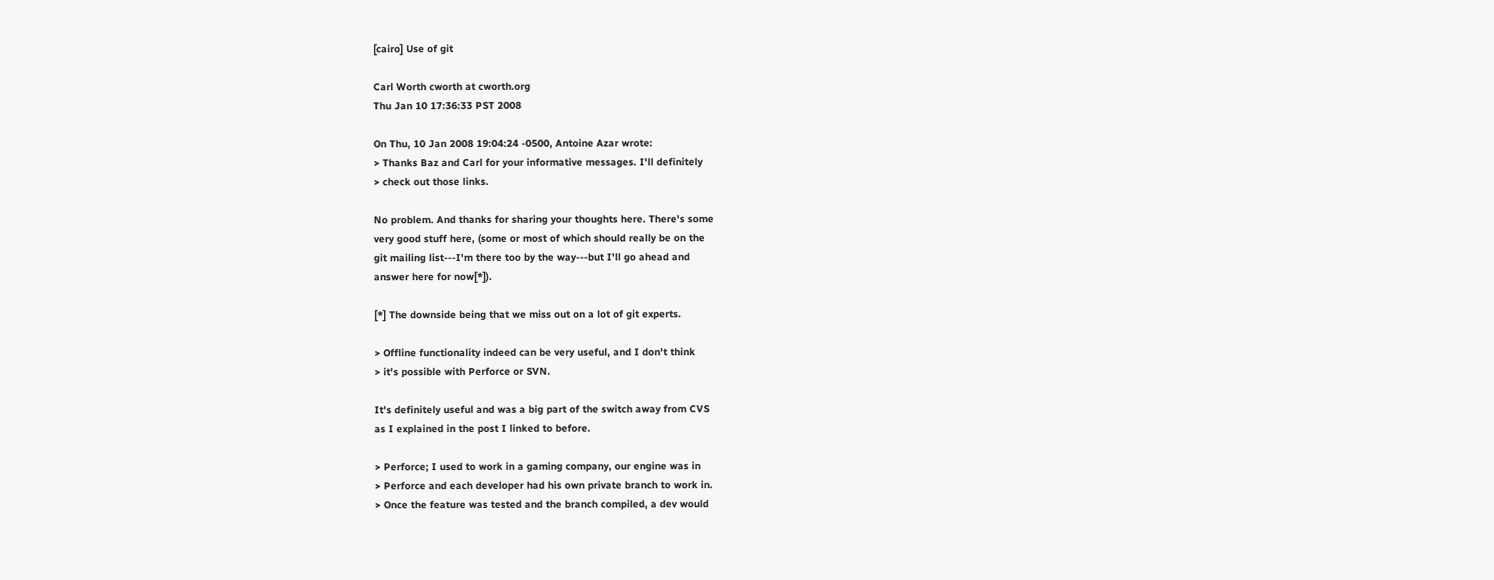[cairo] Use of git

Carl Worth cworth at cworth.org
Thu Jan 10 17:36:33 PST 2008

On Thu, 10 Jan 2008 19:04:24 -0500, Antoine Azar wrote:
> Thanks Baz and Carl for your informative messages. I'll definitely
> check out those links.

No problem. And thanks for sharing your thoughts here. There's some
very good stuff here, (some or most of which should really be on the
git mailing list---I'm there too by the way---but I'll go ahead and
answer here for now[*]).

[*] The downside being that we miss out on a lot of git experts.

> Offline functionality indeed can be very useful, and I don't think
> it's possible with Perforce or SVN.

It's definitely useful and was a big part of the switch away from CVS
as I explained in the post I linked to before.

> Perforce; I used to work in a gaming company, our engine was in
> Perforce and each developer had his own private branch to work in.
> Once the feature was tested and the branch compiled, a dev would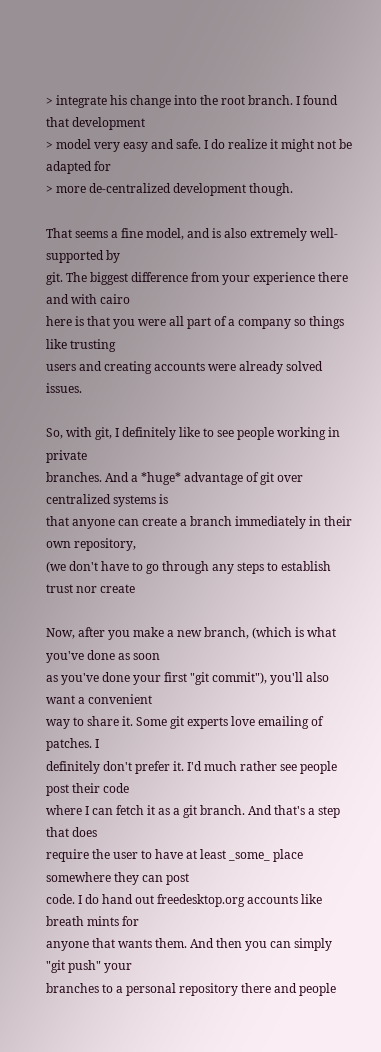> integrate his change into the root branch. I found that development
> model very easy and safe. I do realize it might not be adapted for
> more de-centralized development though.

That seems a fine model, and is also extremely well-supported by
git. The biggest difference from your experience there and with cairo
here is that you were all part of a company so things like trusting
users and creating accounts were already solved issues.

So, with git, I definitely like to see people working in private
branches. And a *huge* advantage of git over centralized systems is
that anyone can create a branch immediately in their own repository,
(we don't have to go through any steps to establish trust nor create

Now, after you make a new branch, (which is what you've done as soon
as you've done your first "git commit"), you'll also want a convenient
way to share it. Some git experts love emailing of patches. I
definitely don't prefer it. I'd much rather see people post their code
where I can fetch it as a git branch. And that's a step that does
require the user to have at least _some_ place somewhere they can post
code. I do hand out freedesktop.org accounts like breath mints for
anyone that wants them. And then you can simply "git push" your
branches to a personal repository there and people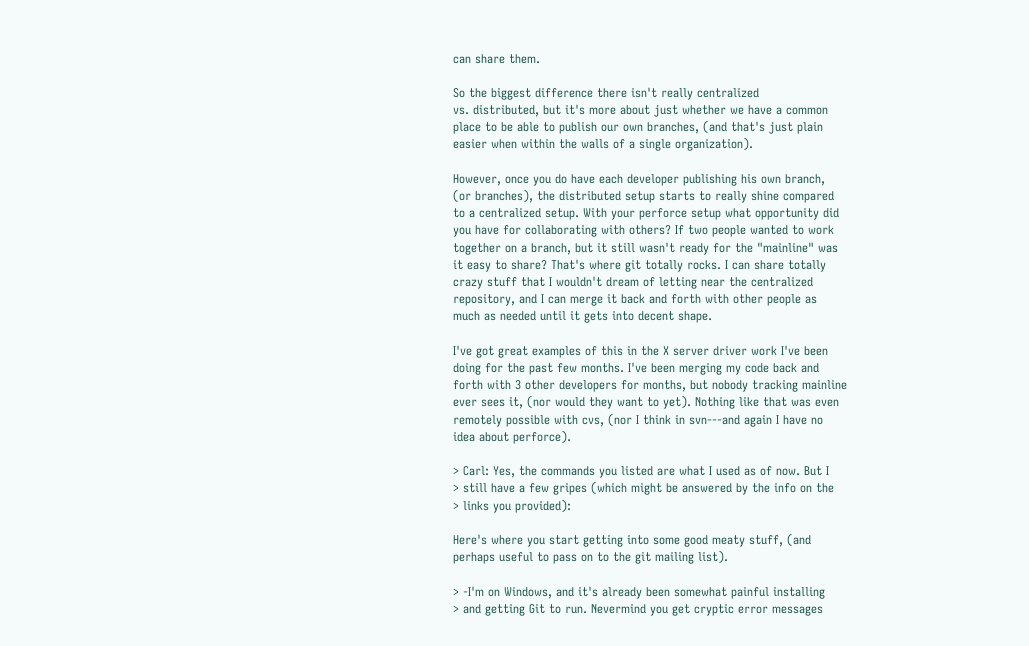can share them.

So the biggest difference there isn't really centralized
vs. distributed, but it's more about just whether we have a common
place to be able to publish our own branches, (and that's just plain
easier when within the walls of a single organization).

However, once you do have each developer publishing his own branch,
(or branches), the distributed setup starts to really shine compared
to a centralized setup. With your perforce setup what opportunity did
you have for collaborating with others? If two people wanted to work
together on a branch, but it still wasn't ready for the "mainline" was
it easy to share? That's where git totally rocks. I can share totally
crazy stuff that I wouldn't dream of letting near the centralized
repository, and I can merge it back and forth with other people as
much as needed until it gets into decent shape.

I've got great examples of this in the X server driver work I've been
doing for the past few months. I've been merging my code back and
forth with 3 other developers for months, but nobody tracking mainline
ever sees it, (nor would they want to yet). Nothing like that was even
remotely possible with cvs, (nor I think in svn---and again I have no
idea about perforce).

> Carl: Yes, the commands you listed are what I used as of now. But I
> still have a few gripes (which might be answered by the info on the
> links you provided):

Here's where you start getting into some good meaty stuff, (and
perhaps useful to pass on to the git mailing list).

> -I'm on Windows, and it's already been somewhat painful installing
> and getting Git to run. Nevermind you get cryptic error messages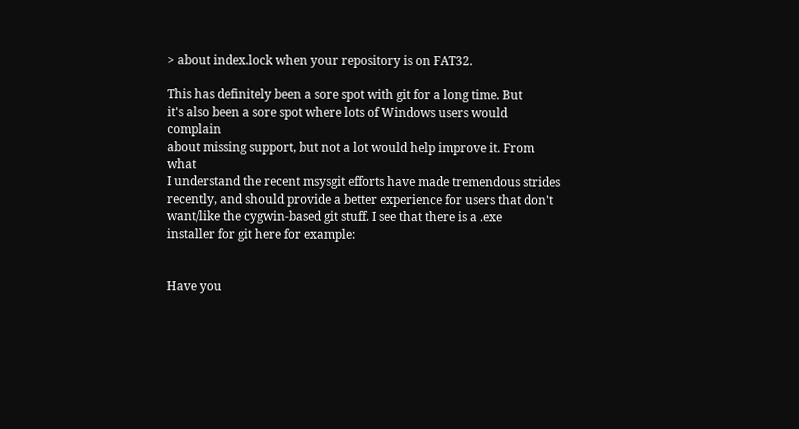> about index.lock when your repository is on FAT32.

This has definitely been a sore spot with git for a long time. But
it's also been a sore spot where lots of Windows users would complain
about missing support, but not a lot would help improve it. From what
I understand the recent msysgit efforts have made tremendous strides
recently, and should provide a better experience for users that don't
want/like the cygwin-based git stuff. I see that there is a .exe
installer for git here for example:


Have you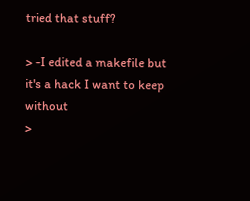tried that stuff?

> -I edited a makefile but it's a hack I want to keep without
>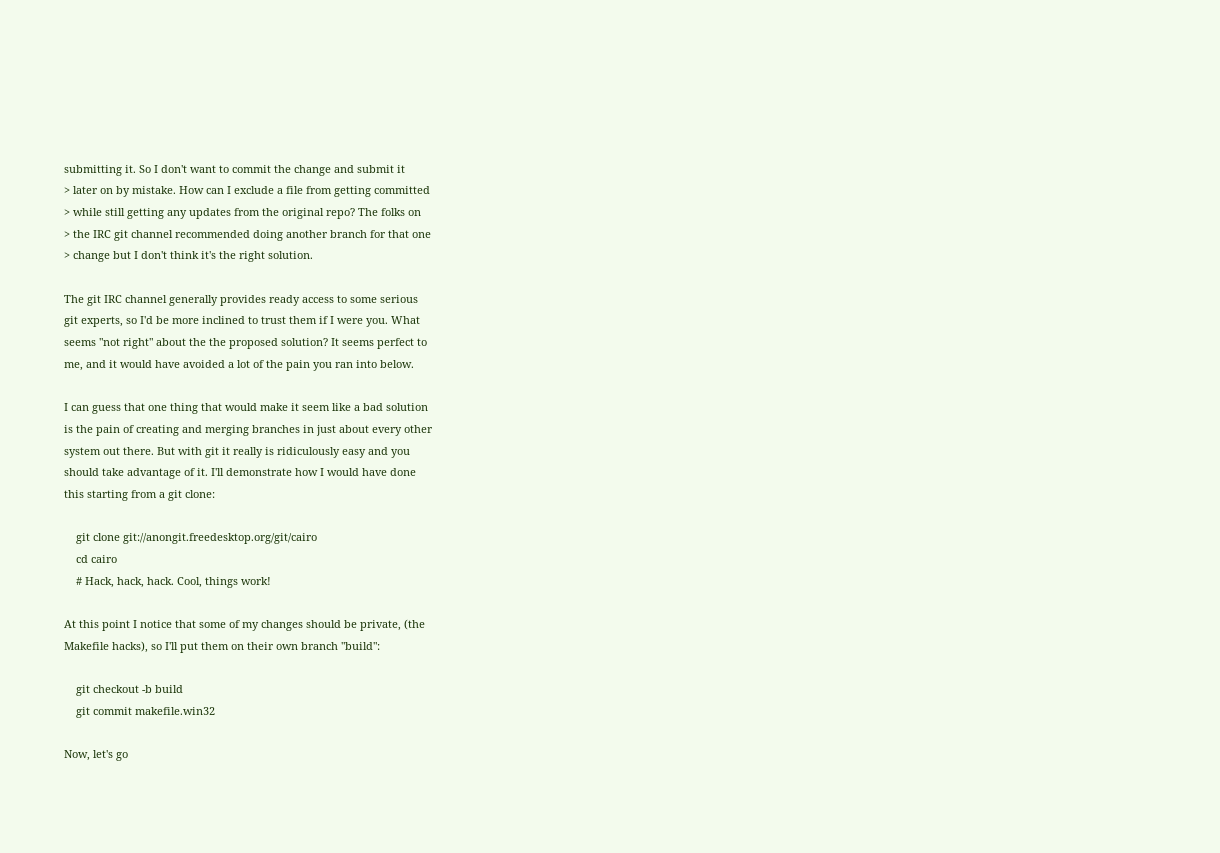submitting it. So I don't want to commit the change and submit it
> later on by mistake. How can I exclude a file from getting committed
> while still getting any updates from the original repo? The folks on
> the IRC git channel recommended doing another branch for that one
> change but I don't think it's the right solution.

The git IRC channel generally provides ready access to some serious
git experts, so I'd be more inclined to trust them if I were you. What
seems "not right" about the the proposed solution? It seems perfect to
me, and it would have avoided a lot of the pain you ran into below.

I can guess that one thing that would make it seem like a bad solution
is the pain of creating and merging branches in just about every other
system out there. But with git it really is ridiculously easy and you
should take advantage of it. I'll demonstrate how I would have done
this starting from a git clone:

    git clone git://anongit.freedesktop.org/git/cairo
    cd cairo
    # Hack, hack, hack. Cool, things work!

At this point I notice that some of my changes should be private, (the
Makefile hacks), so I'll put them on their own branch "build":

    git checkout -b build
    git commit makefile.win32

Now, let's go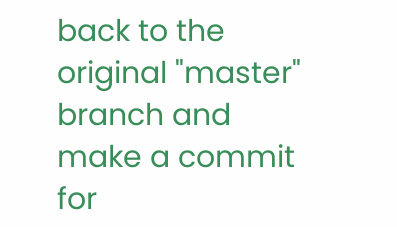back to the original "master" branch and make a commit
for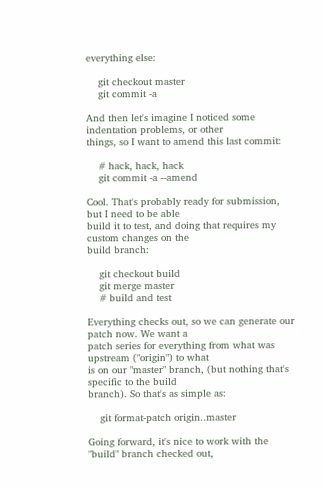everything else:

    git checkout master
    git commit -a

And then let's imagine I noticed some indentation problems, or other
things, so I want to amend this last commit:

    # hack, hack, hack
    git commit -a --amend

Cool. That's probably ready for submission, but I need to be able
build it to test, and doing that requires my custom changes on the
build branch:

    git checkout build
    git merge master
    # build and test

Everything checks out, so we can generate our patch now. We want a
patch series for everything from what was upstream ("origin") to what
is on our "master" branch, (but nothing that's specific to the build
branch). So that's as simple as:

    git format-patch origin..master

Going forward, it's nice to work with the "build" branch checked out,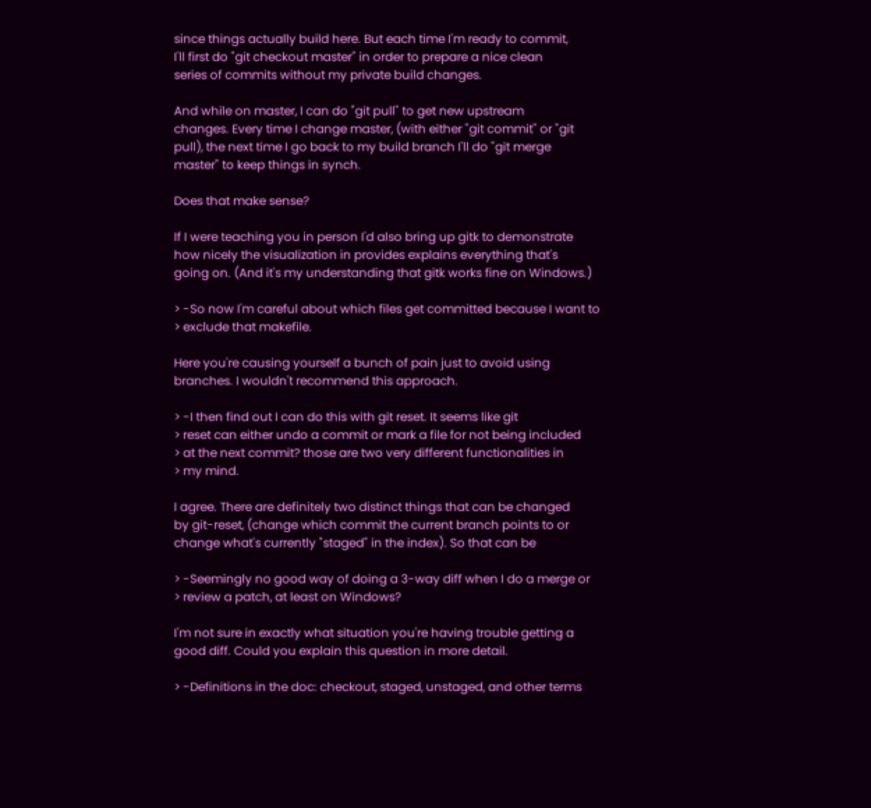since things actually build here. But each time I'm ready to commit,
I'll first do "git checkout master" in order to prepare a nice clean
series of commits without my private build changes.

And while on master, I can do "git pull" to get new upstream
changes. Every time I change master, (with either "git commit" or "git
pull), the next time I go back to my build branch I'll do "git merge
master" to keep things in synch.

Does that make sense?

If I were teaching you in person I'd also bring up gitk to demonstrate
how nicely the visualization in provides explains everything that's
going on. (And it's my understanding that gitk works fine on Windows.)

> -So now I'm careful about which files get committed because I want to
> exclude that makefile.

Here you're causing yourself a bunch of pain just to avoid using
branches. I wouldn't recommend this approach.

> -I then find out I can do this with git reset. It seems like git
> reset can either undo a commit or mark a file for not being included
> at the next commit? those are two very different functionalities in
> my mind.

I agree. There are definitely two distinct things that can be changed
by git-reset, (change which commit the current branch points to or
change what's currently "staged" in the index). So that can be

> -Seemingly no good way of doing a 3-way diff when I do a merge or
> review a patch, at least on Windows?

I'm not sure in exactly what situation you're having trouble getting a
good diff. Could you explain this question in more detail.

> -Definitions in the doc: checkout, staged, unstaged, and other terms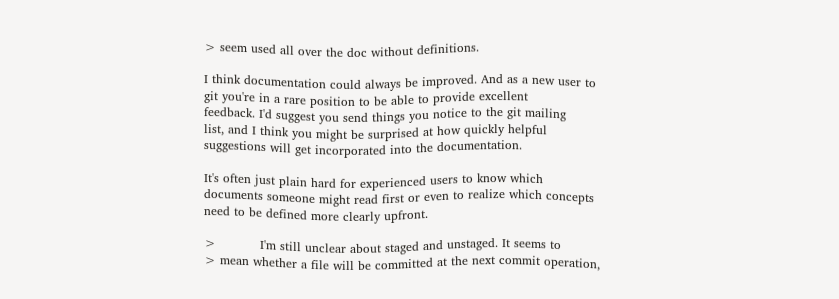> seem used all over the doc without definitions.

I think documentation could always be improved. And as a new user to
git you're in a rare position to be able to provide excellent
feedback. I'd suggest you send things you notice to the git mailing
list, and I think you might be surprised at how quickly helpful
suggestions will get incorporated into the documentation.

It's often just plain hard for experienced users to know which
documents someone might read first or even to realize which concepts
need to be defined more clearly upfront.

>           I'm still unclear about staged and unstaged. It seems to
> mean whether a file will be committed at the next commit operation,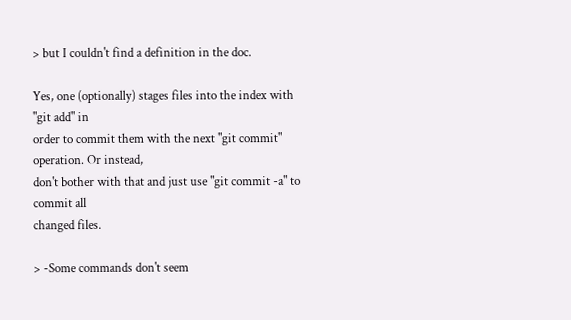> but I couldn't find a definition in the doc.

Yes, one (optionally) stages files into the index with "git add" in
order to commit them with the next "git commit" operation. Or instead,
don't bother with that and just use "git commit -a" to commit all
changed files.

> -Some commands don't seem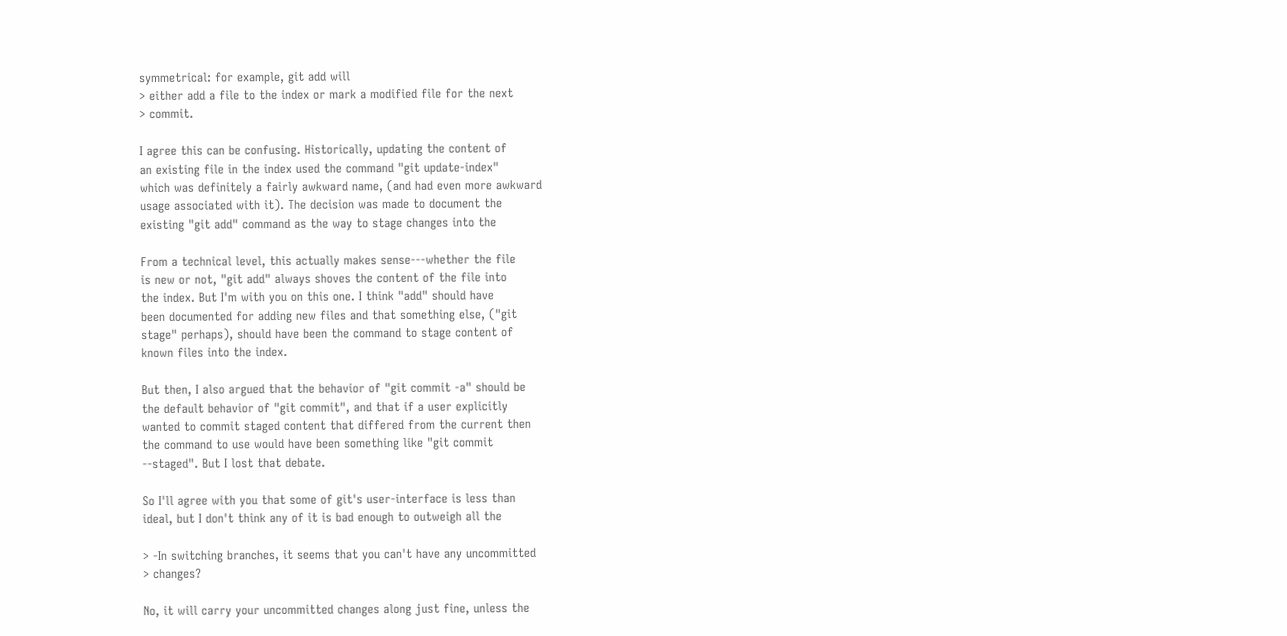symmetrical: for example, git add will
> either add a file to the index or mark a modified file for the next
> commit.

I agree this can be confusing. Historically, updating the content of
an existing file in the index used the command "git update-index"
which was definitely a fairly awkward name, (and had even more awkward
usage associated with it). The decision was made to document the
existing "git add" command as the way to stage changes into the

From a technical level, this actually makes sense---whether the file
is new or not, "git add" always shoves the content of the file into
the index. But I'm with you on this one. I think "add" should have
been documented for adding new files and that something else, ("git
stage" perhaps), should have been the command to stage content of
known files into the index.

But then, I also argued that the behavior of "git commit -a" should be
the default behavior of "git commit", and that if a user explicitly
wanted to commit staged content that differed from the current then
the command to use would have been something like "git commit
--staged". But I lost that debate.

So I'll agree with you that some of git's user-interface is less than
ideal, but I don't think any of it is bad enough to outweigh all the

> -In switching branches, it seems that you can't have any uncommitted
> changes?

No, it will carry your uncommitted changes along just fine, unless the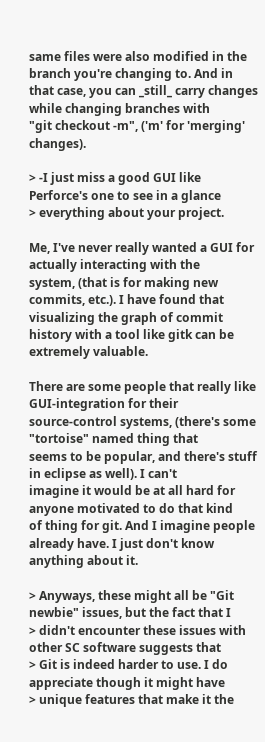same files were also modified in the branch you're changing to. And in
that case, you can _still_ carry changes while changing branches with
"git checkout -m", ('m' for 'merging' changes).

> -I just miss a good GUI like Perforce's one to see in a glance
> everything about your project.

Me, I've never really wanted a GUI for actually interacting with the
system, (that is for making new commits, etc.). I have found that
visualizing the graph of commit history with a tool like gitk can be
extremely valuable.

There are some people that really like GUI-integration for their
source-control systems, (there's some "tortoise" named thing that
seems to be popular, and there's stuff in eclipse as well). I can't
imagine it would be at all hard for anyone motivated to do that kind
of thing for git. And I imagine people already have. I just don't know
anything about it.

> Anyways, these might all be "Git newbie" issues, but the fact that I
> didn't encounter these issues with other SC software suggests that
> Git is indeed harder to use. I do appreciate though it might have
> unique features that make it the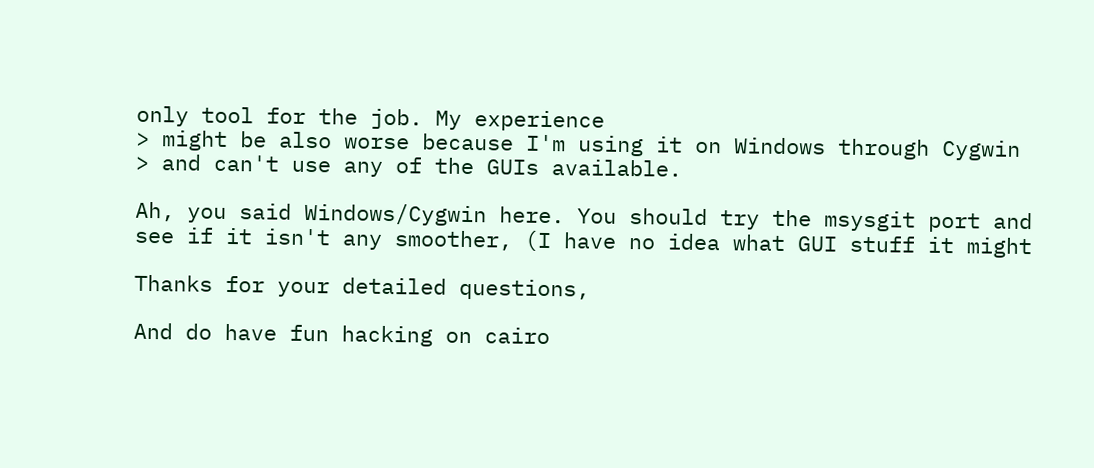only tool for the job. My experience
> might be also worse because I'm using it on Windows through Cygwin
> and can't use any of the GUIs available.

Ah, you said Windows/Cygwin here. You should try the msysgit port and
see if it isn't any smoother, (I have no idea what GUI stuff it might

Thanks for your detailed questions,

And do have fun hacking on cairo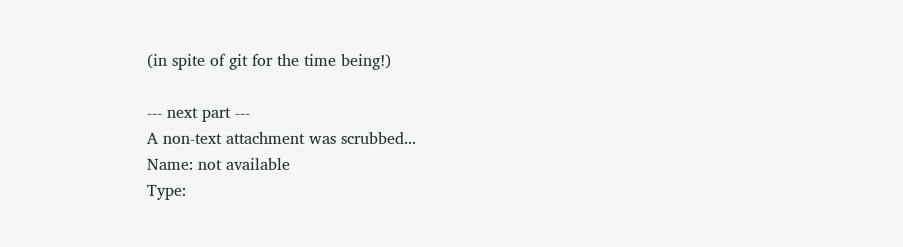(in spite of git for the time being!)

--- next part ---
A non-text attachment was scrubbed...
Name: not available
Type: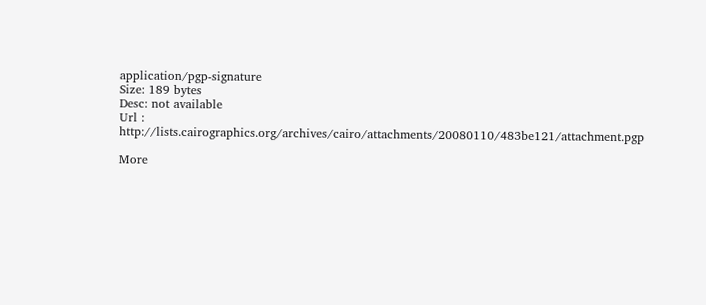application/pgp-signature
Size: 189 bytes
Desc: not available
Url : http://lists.cairographics.org/archives/cairo/attachments/20080110/483be121/attachment.pgp

More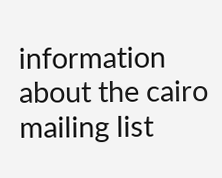information about the cairo mailing list